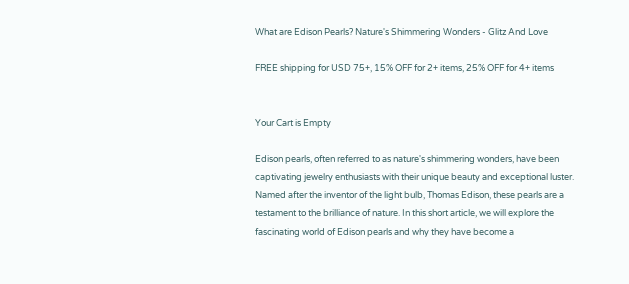What are Edison Pearls? Nature's Shimmering Wonders - Glitz And Love

FREE shipping for USD 75+, 15% OFF for 2+ items, 25% OFF for 4+ items


Your Cart is Empty

Edison pearls, often referred to as nature's shimmering wonders, have been captivating jewelry enthusiasts with their unique beauty and exceptional luster. Named after the inventor of the light bulb, Thomas Edison, these pearls are a testament to the brilliance of nature. In this short article, we will explore the fascinating world of Edison pearls and why they have become a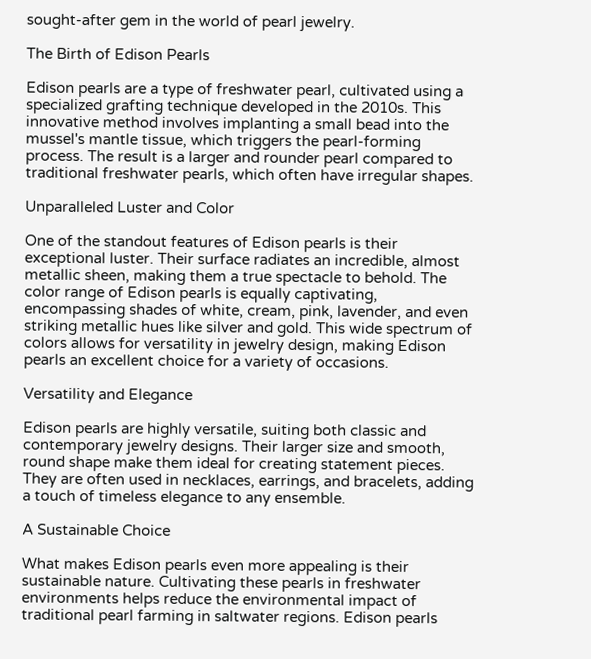sought-after gem in the world of pearl jewelry.

The Birth of Edison Pearls

Edison pearls are a type of freshwater pearl, cultivated using a specialized grafting technique developed in the 2010s. This innovative method involves implanting a small bead into the mussel's mantle tissue, which triggers the pearl-forming process. The result is a larger and rounder pearl compared to traditional freshwater pearls, which often have irregular shapes.

Unparalleled Luster and Color

One of the standout features of Edison pearls is their exceptional luster. Their surface radiates an incredible, almost metallic sheen, making them a true spectacle to behold. The color range of Edison pearls is equally captivating, encompassing shades of white, cream, pink, lavender, and even striking metallic hues like silver and gold. This wide spectrum of colors allows for versatility in jewelry design, making Edison pearls an excellent choice for a variety of occasions.

Versatility and Elegance

Edison pearls are highly versatile, suiting both classic and contemporary jewelry designs. Their larger size and smooth, round shape make them ideal for creating statement pieces. They are often used in necklaces, earrings, and bracelets, adding a touch of timeless elegance to any ensemble.

A Sustainable Choice

What makes Edison pearls even more appealing is their sustainable nature. Cultivating these pearls in freshwater environments helps reduce the environmental impact of traditional pearl farming in saltwater regions. Edison pearls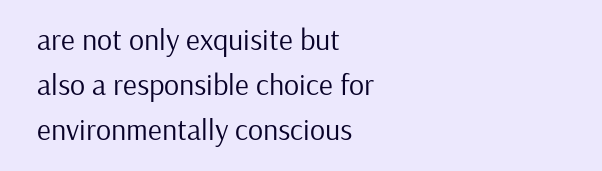are not only exquisite but also a responsible choice for environmentally conscious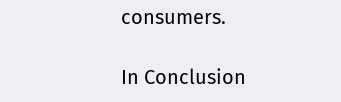consumers.

In Conclusion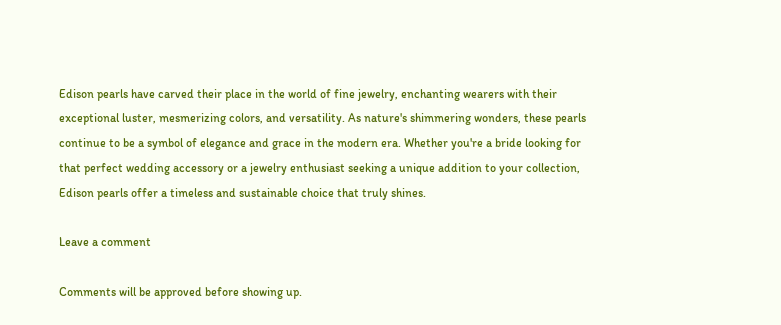Edison pearls have carved their place in the world of fine jewelry, enchanting wearers with their exceptional luster, mesmerizing colors, and versatility. As nature's shimmering wonders, these pearls continue to be a symbol of elegance and grace in the modern era. Whether you're a bride looking for that perfect wedding accessory or a jewelry enthusiast seeking a unique addition to your collection, Edison pearls offer a timeless and sustainable choice that truly shines.

Leave a comment

Comments will be approved before showing up.